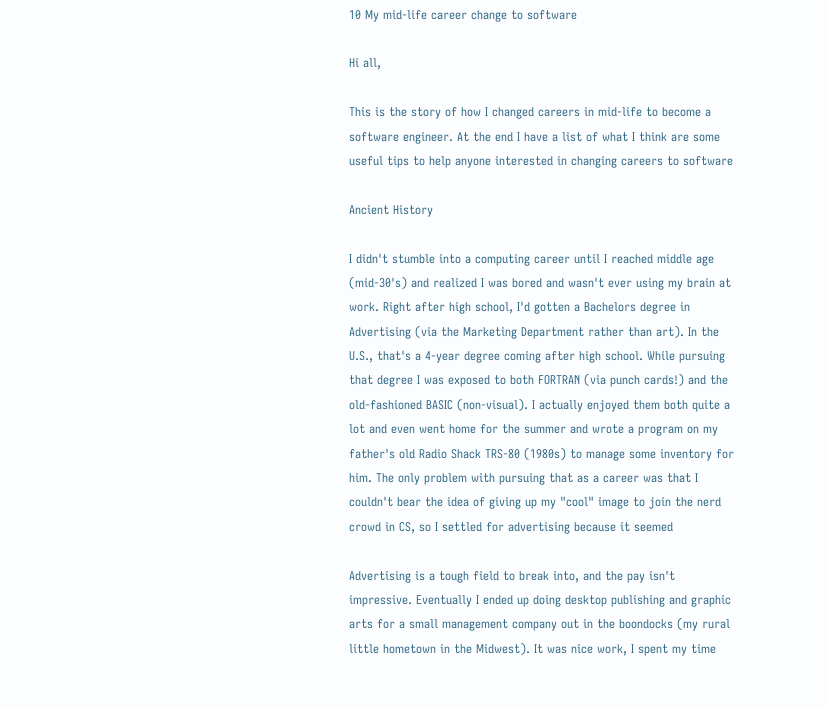10 My mid-life career change to software

Hi all,

This is the story of how I changed careers in mid-life to become a
software engineer. At the end I have a list of what I think are some
useful tips to help anyone interested in changing careers to software

Ancient History

I didn't stumble into a computing career until I reached middle age
(mid-30's) and realized I was bored and wasn't ever using my brain at
work. Right after high school, I'd gotten a Bachelors degree in
Advertising (via the Marketing Department rather than art). In the
U.S., that's a 4-year degree coming after high school. While pursuing
that degree I was exposed to both FORTRAN (via punch cards!) and the
old-fashioned BASIC (non-visual). I actually enjoyed them both quite a
lot and even went home for the summer and wrote a program on my
father's old Radio Shack TRS-80 (1980s) to manage some inventory for
him. The only problem with pursuing that as a career was that I
couldn't bear the idea of giving up my "cool" image to join the nerd
crowd in CS, so I settled for advertising because it seemed

Advertising is a tough field to break into, and the pay isn't
impressive. Eventually I ended up doing desktop publishing and graphic
arts for a small management company out in the boondocks (my rural
little hometown in the Midwest). It was nice work, I spent my time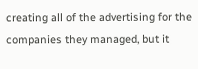creating all of the advertising for the companies they managed, but it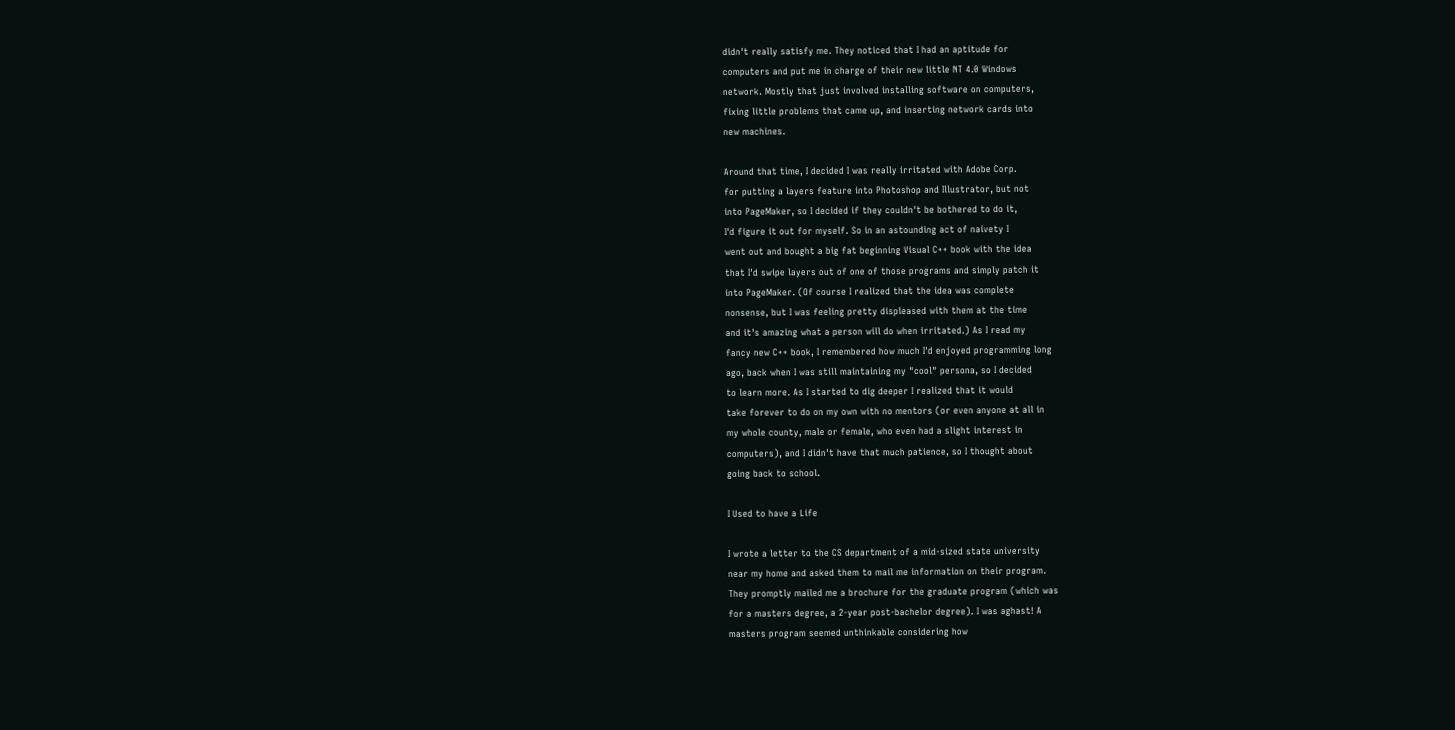didn't really satisfy me. They noticed that I had an aptitude for
computers and put me in charge of their new little NT 4.0 Windows
network. Mostly that just involved installing software on computers,
fixing little problems that came up, and inserting network cards into
new machines.

Around that time, I decided I was really irritated with Adobe Corp.
for putting a layers feature into Photoshop and Illustrator, but not
into PageMaker, so I decided if they couldn't be bothered to do it,
I'd figure it out for myself. So in an astounding act of naivety I
went out and bought a big fat beginning Visual C++ book with the idea
that I'd swipe layers out of one of those programs and simply patch it
into PageMaker. (Of course I realized that the idea was complete
nonsense, but I was feeling pretty displeased with them at the time
and it's amazing what a person will do when irritated.) As I read my
fancy new C++ book, I remembered how much I'd enjoyed programming long
ago, back when I was still maintaining my "cool" persona, so I decided
to learn more. As I started to dig deeper I realized that it would
take forever to do on my own with no mentors (or even anyone at all in
my whole county, male or female, who even had a slight interest in
computers), and I didn't have that much patience, so I thought about
going back to school.

I Used to have a Life

I wrote a letter to the CS department of a mid-sized state university
near my home and asked them to mail me information on their program.
They promptly mailed me a brochure for the graduate program (which was
for a masters degree, a 2-year post-bachelor degree). I was aghast! A
masters program seemed unthinkable considering how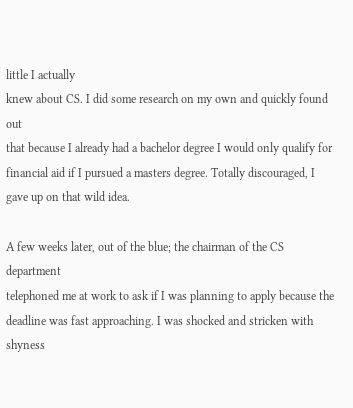little I actually
knew about CS. I did some research on my own and quickly found out
that because I already had a bachelor degree I would only qualify for
financial aid if I pursued a masters degree. Totally discouraged, I
gave up on that wild idea.

A few weeks later, out of the blue; the chairman of the CS department
telephoned me at work to ask if I was planning to apply because the
deadline was fast approaching. I was shocked and stricken with shyness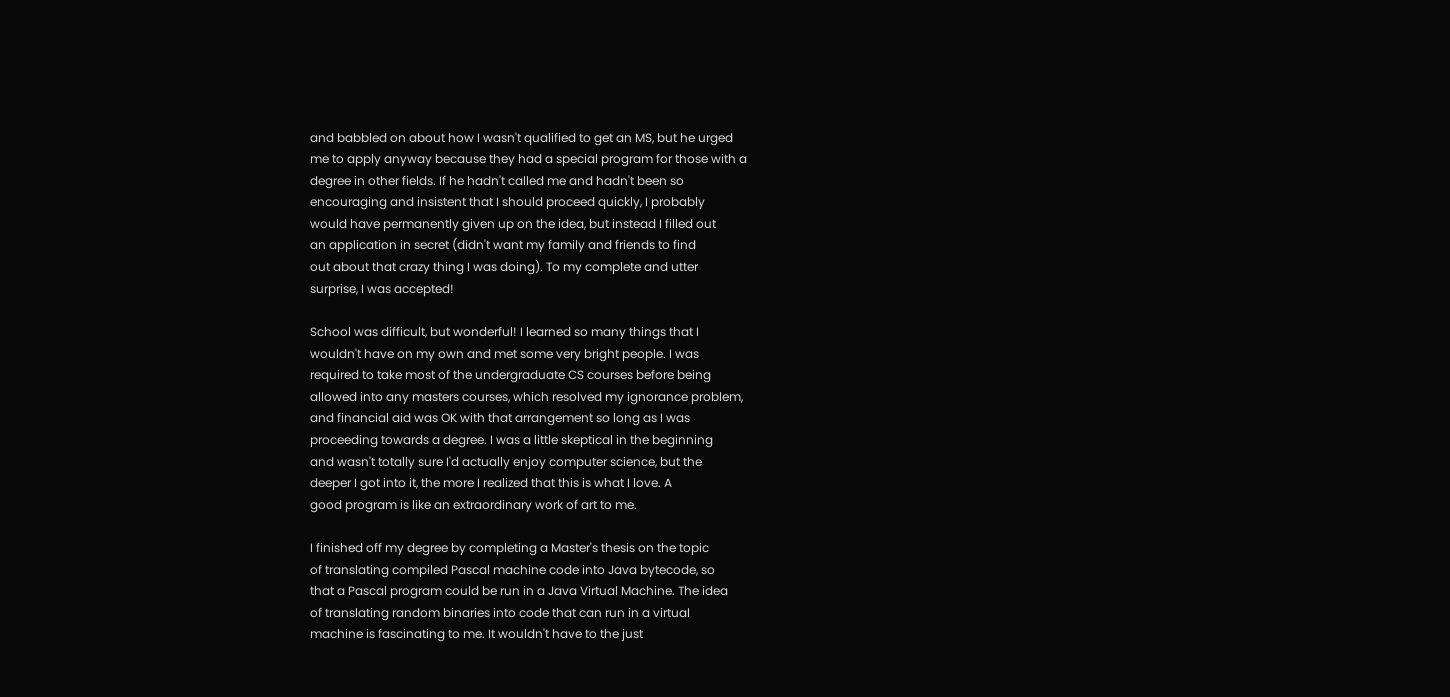and babbled on about how I wasn't qualified to get an MS, but he urged
me to apply anyway because they had a special program for those with a
degree in other fields. If he hadn't called me and hadn't been so
encouraging and insistent that I should proceed quickly, I probably
would have permanently given up on the idea, but instead I filled out
an application in secret (didn't want my family and friends to find
out about that crazy thing I was doing). To my complete and utter
surprise, I was accepted!

School was difficult, but wonderful! I learned so many things that I
wouldn't have on my own and met some very bright people. I was
required to take most of the undergraduate CS courses before being
allowed into any masters courses, which resolved my ignorance problem,
and financial aid was OK with that arrangement so long as I was
proceeding towards a degree. I was a little skeptical in the beginning
and wasn't totally sure I'd actually enjoy computer science, but the
deeper I got into it, the more I realized that this is what I love. A
good program is like an extraordinary work of art to me.

I finished off my degree by completing a Master's thesis on the topic
of translating compiled Pascal machine code into Java bytecode, so
that a Pascal program could be run in a Java Virtual Machine. The idea
of translating random binaries into code that can run in a virtual
machine is fascinating to me. It wouldn't have to the just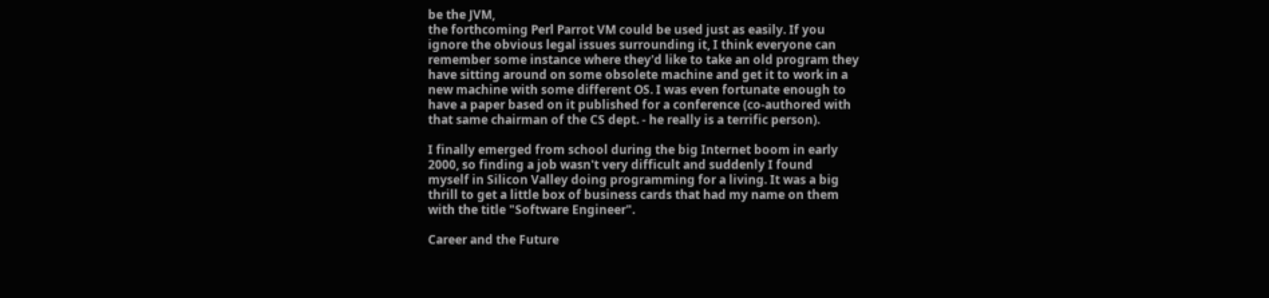be the JVM,
the forthcoming Perl Parrot VM could be used just as easily. If you
ignore the obvious legal issues surrounding it, I think everyone can
remember some instance where they'd like to take an old program they
have sitting around on some obsolete machine and get it to work in a
new machine with some different OS. I was even fortunate enough to
have a paper based on it published for a conference (co-authored with
that same chairman of the CS dept. - he really is a terrific person).

I finally emerged from school during the big Internet boom in early
2000, so finding a job wasn't very difficult and suddenly I found
myself in Silicon Valley doing programming for a living. It was a big
thrill to get a little box of business cards that had my name on them
with the title "Software Engineer".

Career and the Future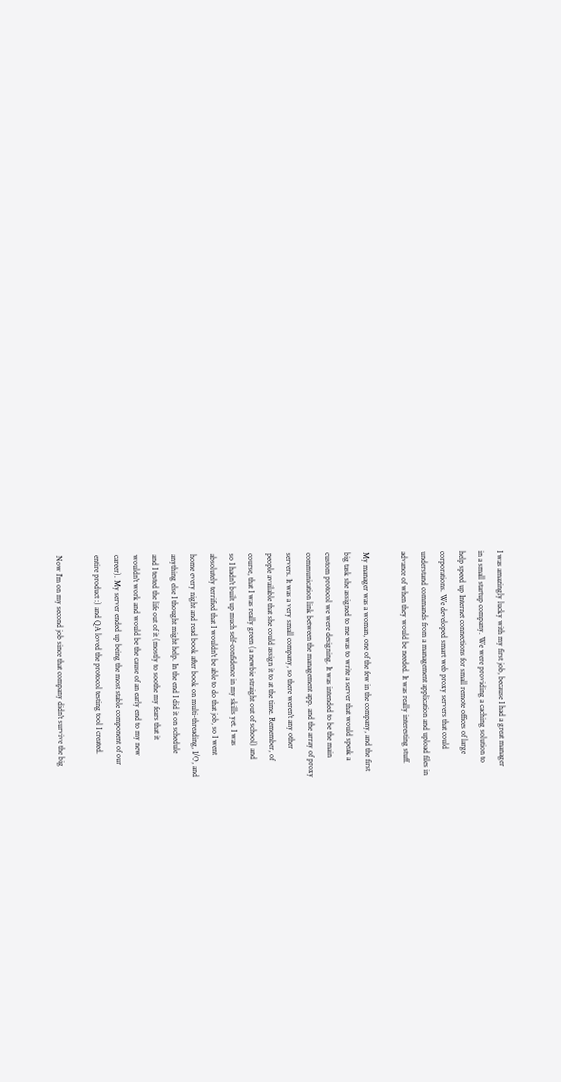I was amazingly lucky with my first job, because I had a great manager
in a small startup company. We were providing a caching solution to
help speed up Internet connections for small remote offices of large
corporations. We developed smart web proxy servers that could
understand commands from a management application and upload files in
advance of when they would be needed. It was really interesting stuff.

My manager was a woman, one of the few in the company, and the first
big task she assigned to me was to write a server that would speak a
custom protocol we were designing. It was intended to be the main
communication link between the management app. and the array of proxy
servers. It was a very small company, so there weren't any other
people available that she could assign it to at the time. Remember, of
course, that I was really green (a newbie straight out of school) and
so I hadn't built up much self-confidence in my skills yet. I was
absolutely terrified that I wouldn't be able to do that job, so I went
home every night and read book after book on multi-threading, I/O, and
anything else I thought might help. In the end I did it on schedule
and I tested the life out of it (mostly to soothe my fears that it
wouldn't work and would be the cause of an early end to my new
career). My server ended up being the most stable component of our
entire product :) and QA loved the protocol testing tool I created.

Now I'm on my second job since that company didn't survive the big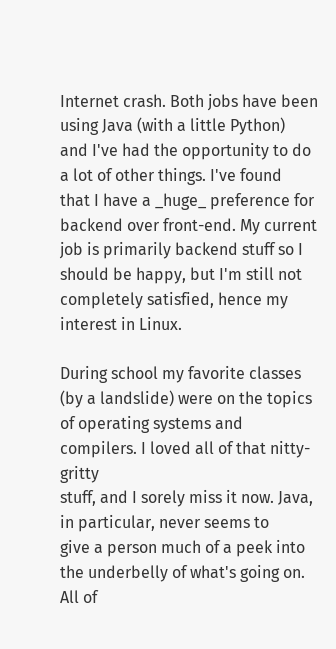Internet crash. Both jobs have been using Java (with a little Python)
and I've had the opportunity to do a lot of other things. I've found
that I have a _huge_ preference for backend over front-end. My current
job is primarily backend stuff so I should be happy, but I'm still not
completely satisfied, hence my interest in Linux.

During school my favorite classes (by a landslide) were on the topics
of operating systems and compilers. I loved all of that nitty-gritty
stuff, and I sorely miss it now. Java, in particular, never seems to
give a person much of a peek into the underbelly of what's going on.
All of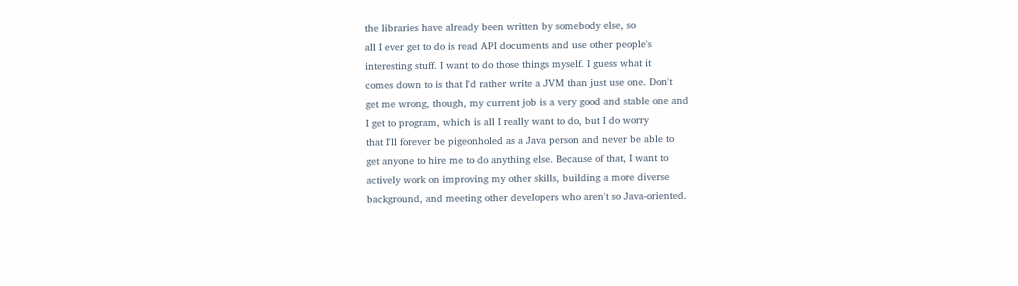the libraries have already been written by somebody else, so
all I ever get to do is read API documents and use other people's
interesting stuff. I want to do those things myself. I guess what it
comes down to is that I'd rather write a JVM than just use one. Don't
get me wrong, though, my current job is a very good and stable one and
I get to program, which is all I really want to do, but I do worry
that I'll forever be pigeonholed as a Java person and never be able to
get anyone to hire me to do anything else. Because of that, I want to
actively work on improving my other skills, building a more diverse
background, and meeting other developers who aren't so Java-oriented.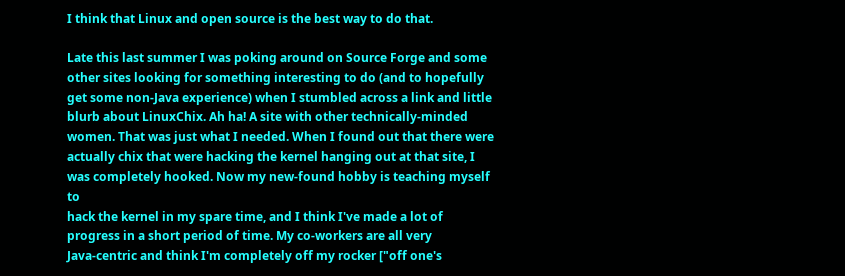I think that Linux and open source is the best way to do that.

Late this last summer I was poking around on Source Forge and some
other sites looking for something interesting to do (and to hopefully
get some non-Java experience) when I stumbled across a link and little
blurb about LinuxChix. Ah ha! A site with other technically-minded
women. That was just what I needed. When I found out that there were
actually chix that were hacking the kernel hanging out at that site, I
was completely hooked. Now my new-found hobby is teaching myself to
hack the kernel in my spare time, and I think I've made a lot of
progress in a short period of time. My co-workers are all very
Java-centric and think I'm completely off my rocker ["off one's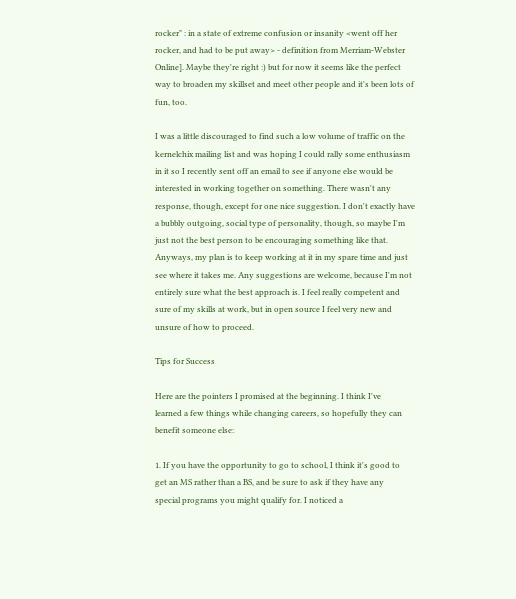rocker" : in a state of extreme confusion or insanity <went off her
rocker, and had to be put away> - definition from Merriam-Webster
Online]. Maybe they're right :) but for now it seems like the perfect
way to broaden my skillset and meet other people and it's been lots of
fun, too.

I was a little discouraged to find such a low volume of traffic on the
kernelchix mailing list and was hoping I could rally some enthusiasm
in it so I recently sent off an email to see if anyone else would be
interested in working together on something. There wasn't any
response, though, except for one nice suggestion. I don't exactly have
a bubbly outgoing, social type of personality, though, so maybe I'm
just not the best person to be encouraging something like that.
Anyways, my plan is to keep working at it in my spare time and just
see where it takes me. Any suggestions are welcome, because I'm not
entirely sure what the best approach is. I feel really competent and
sure of my skills at work, but in open source I feel very new and
unsure of how to proceed.

Tips for Success

Here are the pointers I promised at the beginning. I think I've
learned a few things while changing careers, so hopefully they can
benefit someone else:

1. If you have the opportunity to go to school, I think it's good to
get an MS rather than a BS, and be sure to ask if they have any
special programs you might qualify for. I noticed a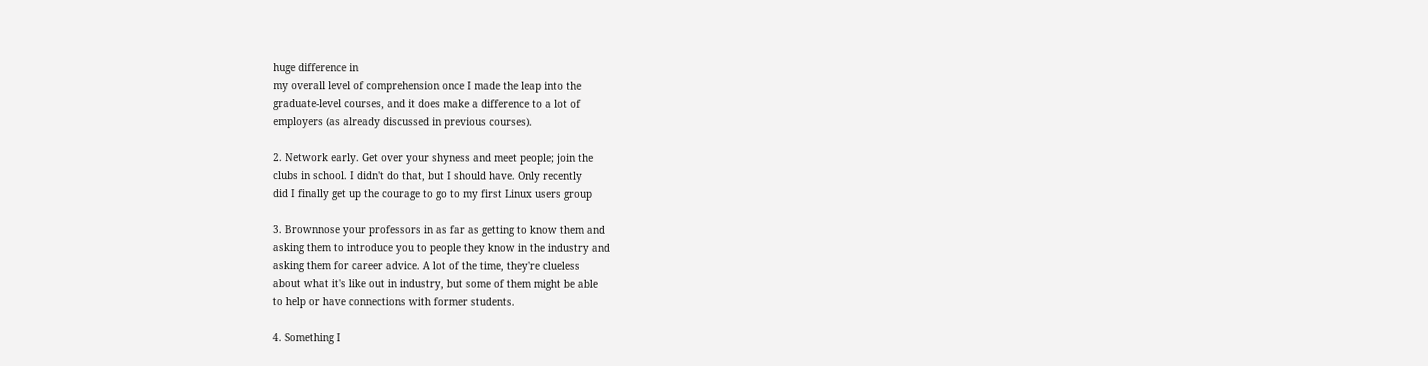huge difference in
my overall level of comprehension once I made the leap into the
graduate-level courses, and it does make a difference to a lot of
employers (as already discussed in previous courses).

2. Network early. Get over your shyness and meet people; join the
clubs in school. I didn't do that, but I should have. Only recently
did I finally get up the courage to go to my first Linux users group

3. Brownnose your professors in as far as getting to know them and
asking them to introduce you to people they know in the industry and
asking them for career advice. A lot of the time, they're clueless
about what it's like out in industry, but some of them might be able
to help or have connections with former students.

4. Something I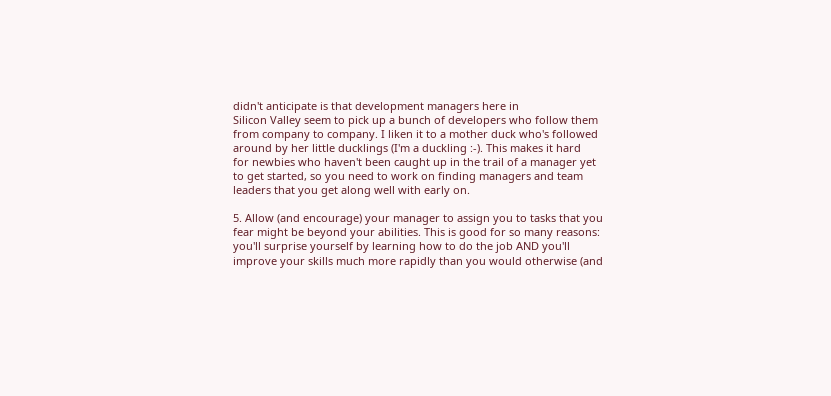didn't anticipate is that development managers here in
Silicon Valley seem to pick up a bunch of developers who follow them
from company to company. I liken it to a mother duck who's followed
around by her little ducklings (I'm a duckling :-). This makes it hard
for newbies who haven't been caught up in the trail of a manager yet
to get started, so you need to work on finding managers and team
leaders that you get along well with early on.

5. Allow (and encourage) your manager to assign you to tasks that you
fear might be beyond your abilities. This is good for so many reasons:
you'll surprise yourself by learning how to do the job AND you'll
improve your skills much more rapidly than you would otherwise (and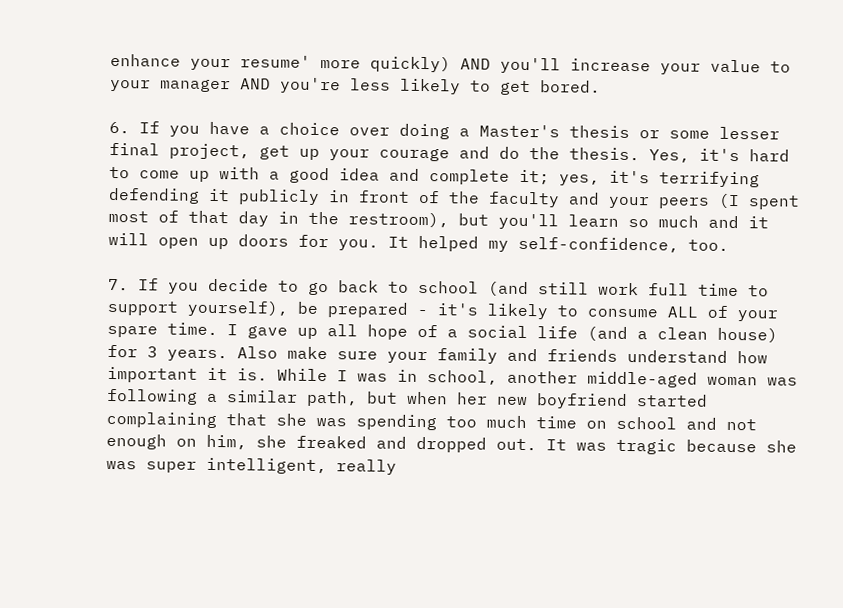enhance your resume' more quickly) AND you'll increase your value to
your manager AND you're less likely to get bored.

6. If you have a choice over doing a Master's thesis or some lesser
final project, get up your courage and do the thesis. Yes, it's hard
to come up with a good idea and complete it; yes, it's terrifying
defending it publicly in front of the faculty and your peers (I spent
most of that day in the restroom), but you'll learn so much and it
will open up doors for you. It helped my self-confidence, too.

7. If you decide to go back to school (and still work full time to
support yourself), be prepared - it's likely to consume ALL of your
spare time. I gave up all hope of a social life (and a clean house)
for 3 years. Also make sure your family and friends understand how
important it is. While I was in school, another middle-aged woman was
following a similar path, but when her new boyfriend started
complaining that she was spending too much time on school and not
enough on him, she freaked and dropped out. It was tragic because she
was super intelligent, really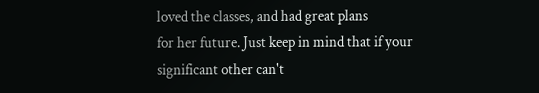loved the classes, and had great plans
for her future. Just keep in mind that if your significant other can't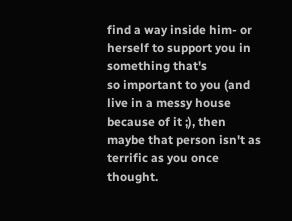find a way inside him- or herself to support you in something that's
so important to you (and live in a messy house because of it ;), then
maybe that person isn't as terrific as you once thought.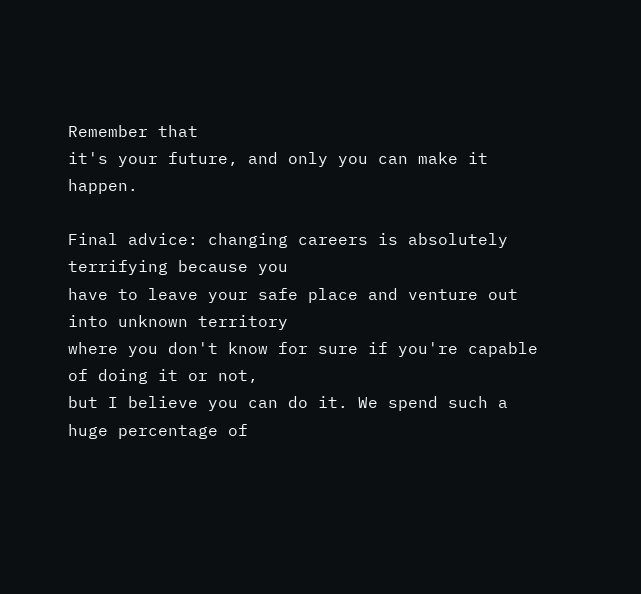Remember that
it's your future, and only you can make it happen.

Final advice: changing careers is absolutely terrifying because you
have to leave your safe place and venture out into unknown territory
where you don't know for sure if you're capable of doing it or not,
but I believe you can do it. We spend such a huge percentage of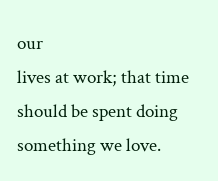our
lives at work; that time should be spent doing something we love.